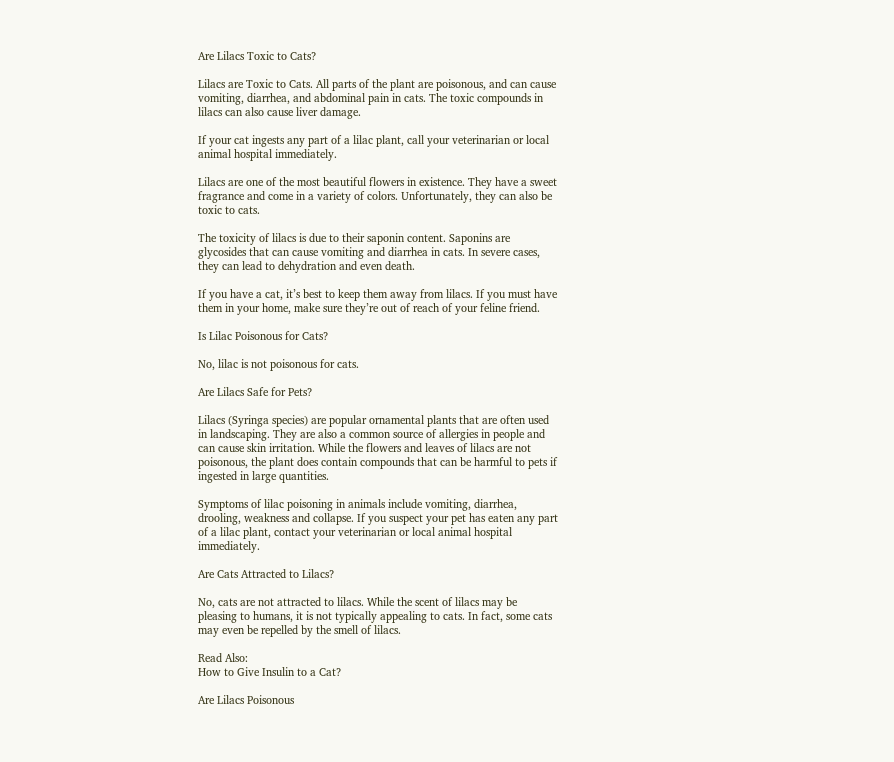Are Lilacs Toxic to Cats?

Lilacs are Toxic to Cats. All parts of the plant are poisonous, and can cause vomiting, diarrhea, and abdominal pain in cats. The toxic compounds in lilacs can also cause liver damage.

If your cat ingests any part of a lilac plant, call your veterinarian or local animal hospital immediately.

Lilacs are one of the most beautiful flowers in existence. They have a sweet fragrance and come in a variety of colors. Unfortunately, they can also be toxic to cats.

The toxicity of lilacs is due to their saponin content. Saponins are glycosides that can cause vomiting and diarrhea in cats. In severe cases, they can lead to dehydration and even death.

If you have a cat, it’s best to keep them away from lilacs. If you must have them in your home, make sure they’re out of reach of your feline friend.

Is Lilac Poisonous for Cats?

No, lilac is not poisonous for cats.

Are Lilacs Safe for Pets?

Lilacs (Syringa species) are popular ornamental plants that are often used in landscaping. They are also a common source of allergies in people and can cause skin irritation. While the flowers and leaves of lilacs are not poisonous, the plant does contain compounds that can be harmful to pets if ingested in large quantities.

Symptoms of lilac poisoning in animals include vomiting, diarrhea, drooling, weakness and collapse. If you suspect your pet has eaten any part of a lilac plant, contact your veterinarian or local animal hospital immediately.

Are Cats Attracted to Lilacs?

No, cats are not attracted to lilacs. While the scent of lilacs may be pleasing to humans, it is not typically appealing to cats. In fact, some cats may even be repelled by the smell of lilacs.

Read Also:
How to Give Insulin to a Cat?

Are Lilacs Poisonous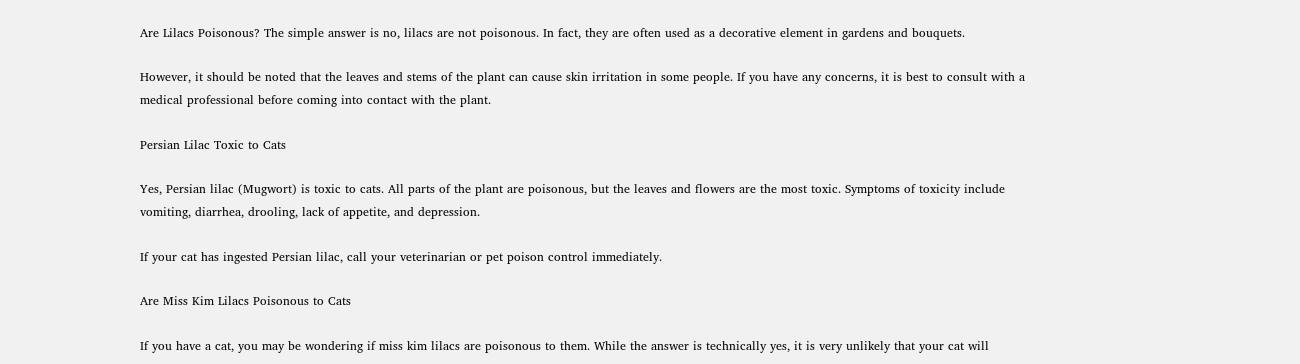Are Lilacs Poisonous? The simple answer is no, lilacs are not poisonous. In fact, they are often used as a decorative element in gardens and bouquets.

However, it should be noted that the leaves and stems of the plant can cause skin irritation in some people. If you have any concerns, it is best to consult with a medical professional before coming into contact with the plant.

Persian Lilac Toxic to Cats

Yes, Persian lilac (Mugwort) is toxic to cats. All parts of the plant are poisonous, but the leaves and flowers are the most toxic. Symptoms of toxicity include vomiting, diarrhea, drooling, lack of appetite, and depression.

If your cat has ingested Persian lilac, call your veterinarian or pet poison control immediately.

Are Miss Kim Lilacs Poisonous to Cats

If you have a cat, you may be wondering if miss kim lilacs are poisonous to them. While the answer is technically yes, it is very unlikely that your cat will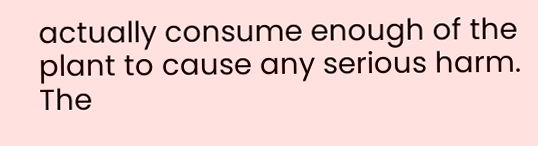actually consume enough of the plant to cause any serious harm. The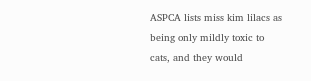ASPCA lists miss kim lilacs as being only mildly toxic to cats, and they would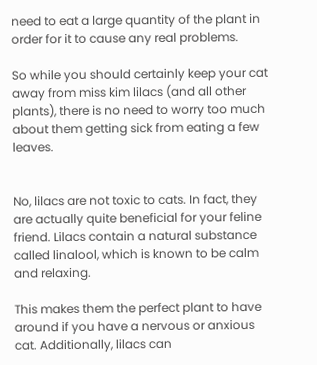need to eat a large quantity of the plant in order for it to cause any real problems.

So while you should certainly keep your cat away from miss kim lilacs (and all other plants), there is no need to worry too much about them getting sick from eating a few leaves.


No, lilacs are not toxic to cats. In fact, they are actually quite beneficial for your feline friend. Lilacs contain a natural substance called linalool, which is known to be calm and relaxing.

This makes them the perfect plant to have around if you have a nervous or anxious cat. Additionally, lilacs can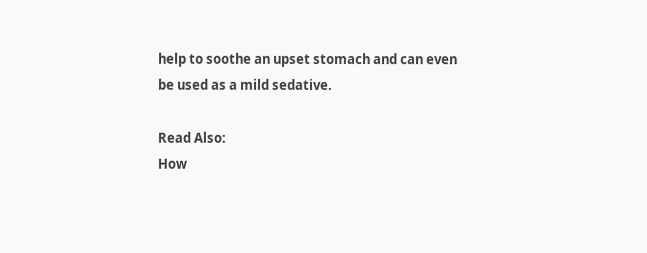help to soothe an upset stomach and can even be used as a mild sedative.

Read Also:
How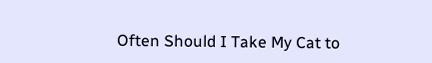Often Should I Take My Cat to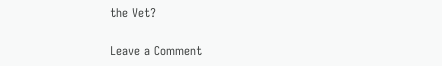the Vet?

Leave a Comment